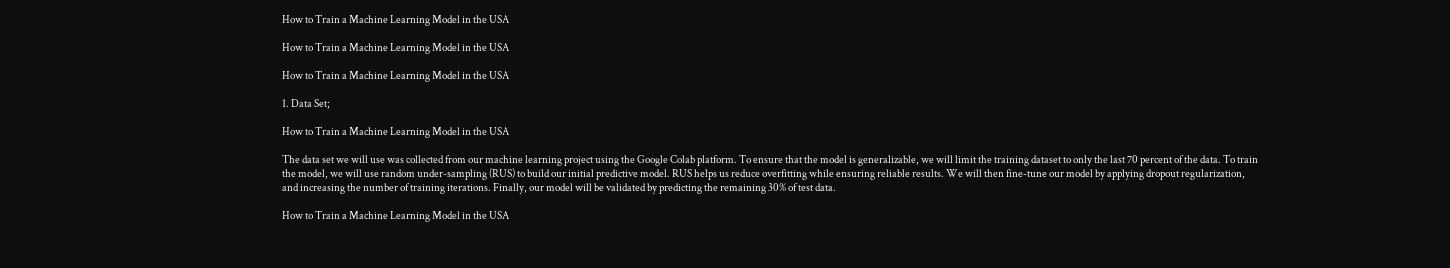How to Train a Machine Learning Model in the USA

How to Train a Machine Learning Model in the USA

How to Train a Machine Learning Model in the USA

1. Data Set;

How to Train a Machine Learning Model in the USA

The data set we will use was collected from our machine learning project using the Google Colab platform. To ensure that the model is generalizable, we will limit the training dataset to only the last 70 percent of the data. To train the model, we will use random under-sampling (RUS) to build our initial predictive model. RUS helps us reduce overfitting while ensuring reliable results. We will then fine-tune our model by applying dropout regularization, and increasing the number of training iterations. Finally, our model will be validated by predicting the remaining 30% of test data.

How to Train a Machine Learning Model in the USA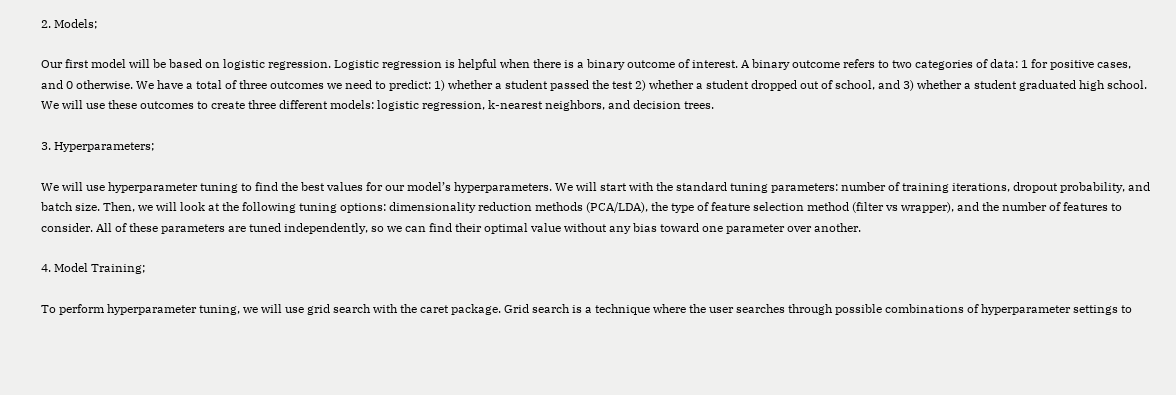2. Models;

Our first model will be based on logistic regression. Logistic regression is helpful when there is a binary outcome of interest. A binary outcome refers to two categories of data: 1 for positive cases, and 0 otherwise. We have a total of three outcomes we need to predict: 1) whether a student passed the test 2) whether a student dropped out of school, and 3) whether a student graduated high school. We will use these outcomes to create three different models: logistic regression, k-nearest neighbors, and decision trees.

3. Hyperparameters;

We will use hyperparameter tuning to find the best values for our model’s hyperparameters. We will start with the standard tuning parameters: number of training iterations, dropout probability, and batch size. Then, we will look at the following tuning options: dimensionality reduction methods (PCA/LDA), the type of feature selection method (filter vs wrapper), and the number of features to consider. All of these parameters are tuned independently, so we can find their optimal value without any bias toward one parameter over another.

4. Model Training;

To perform hyperparameter tuning, we will use grid search with the caret package. Grid search is a technique where the user searches through possible combinations of hyperparameter settings to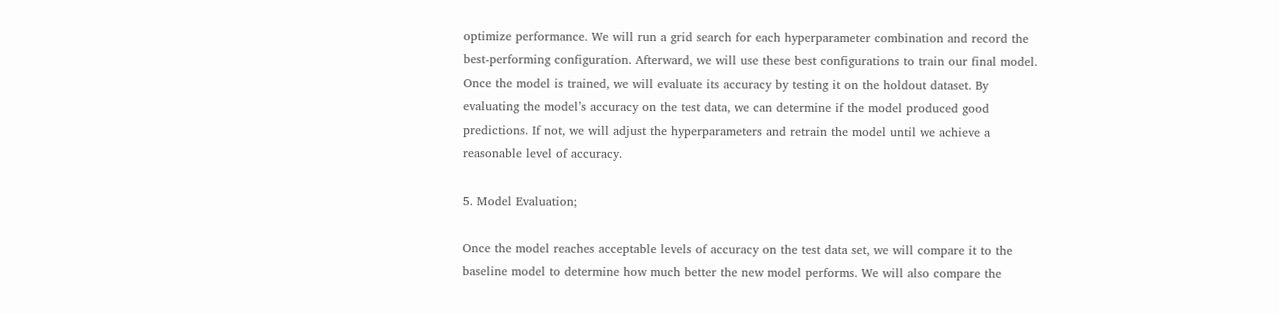optimize performance. We will run a grid search for each hyperparameter combination and record the best-performing configuration. Afterward, we will use these best configurations to train our final model. Once the model is trained, we will evaluate its accuracy by testing it on the holdout dataset. By evaluating the model’s accuracy on the test data, we can determine if the model produced good predictions. If not, we will adjust the hyperparameters and retrain the model until we achieve a reasonable level of accuracy.

5. Model Evaluation;

Once the model reaches acceptable levels of accuracy on the test data set, we will compare it to the baseline model to determine how much better the new model performs. We will also compare the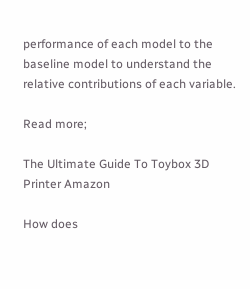performance of each model to the baseline model to understand the relative contributions of each variable.

Read more;

The Ultimate Guide To Toybox 3D Printer Amazon

How does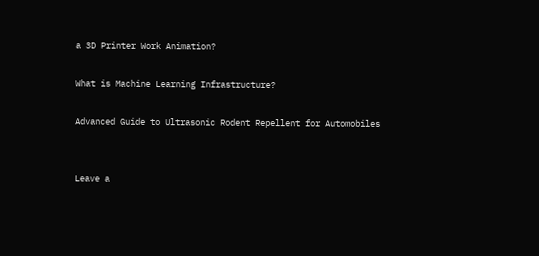a 3D Printer Work Animation?

What is Machine Learning Infrastructure?

Advanced Guide to Ultrasonic Rodent Repellent for Automobiles


Leave a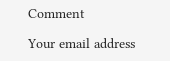Comment

Your email address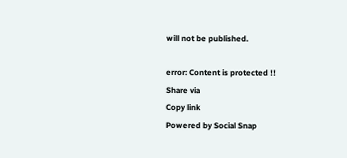will not be published.

error: Content is protected !!
Share via
Copy link
Powered by Social Snap